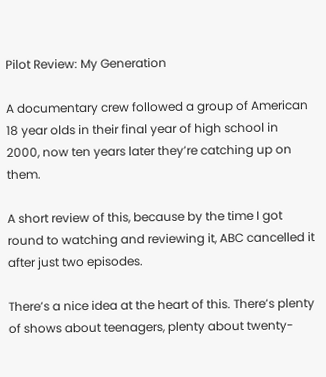Pilot Review: My Generation

A documentary crew followed a group of American 18 year olds in their final year of high school in 2000, now ten years later they’re catching up on them.

A short review of this, because by the time I got round to watching and reviewing it, ABC cancelled it after just two episodes.

There’s a nice idea at the heart of this. There’s plenty of shows about teenagers, plenty about twenty-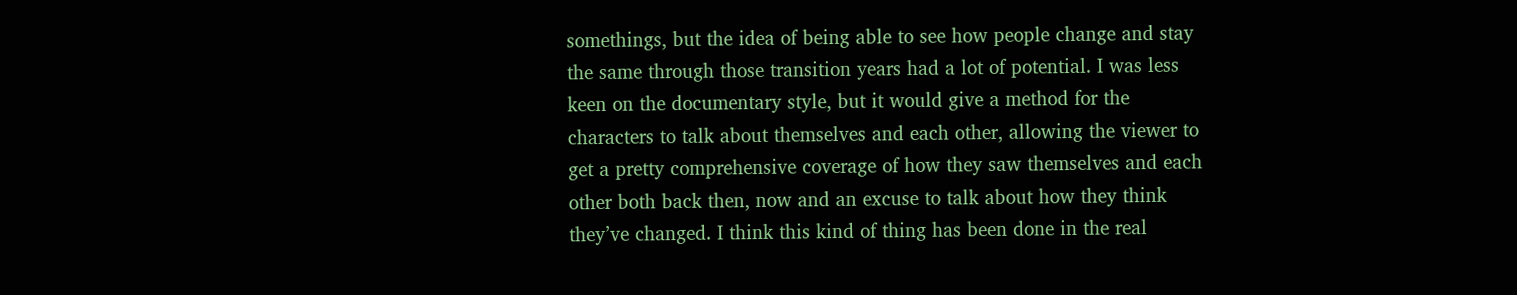somethings, but the idea of being able to see how people change and stay the same through those transition years had a lot of potential. I was less keen on the documentary style, but it would give a method for the characters to talk about themselves and each other, allowing the viewer to get a pretty comprehensive coverage of how they saw themselves and each other both back then, now and an excuse to talk about how they think they’ve changed. I think this kind of thing has been done in the real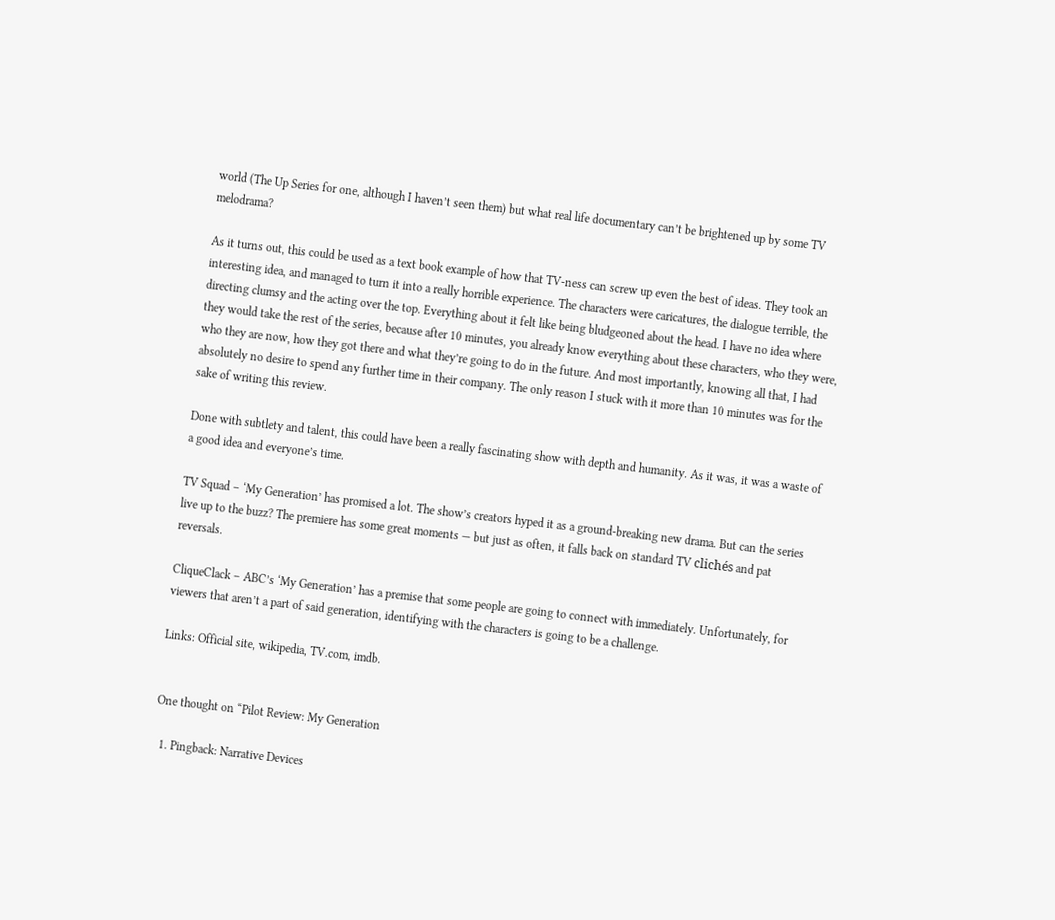world (The Up Series for one, although I haven’t seen them) but what real life documentary can’t be brightened up by some TV melodrama?

As it turns out, this could be used as a text book example of how that TV-ness can screw up even the best of ideas. They took an interesting idea, and managed to turn it into a really horrible experience. The characters were caricatures, the dialogue terrible, the directing clumsy and the acting over the top. Everything about it felt like being bludgeoned about the head. I have no idea where they would take the rest of the series, because after 10 minutes, you already know everything about these characters, who they were, who they are now, how they got there and what they’re going to do in the future. And most importantly, knowing all that, I had absolutely no desire to spend any further time in their company. The only reason I stuck with it more than 10 minutes was for the sake of writing this review.

Done with subtlety and talent, this could have been a really fascinating show with depth and humanity. As it was, it was a waste of a good idea and everyone’s time.

TV Squad – ‘My Generation’ has promised a lot. The show’s creators hyped it as a ground-breaking new drama. But can the series live up to the buzz? The premiere has some great moments — but just as often, it falls back on standard TV clichés and pat reversals.

CliqueClack – ABC’s ‘My Generation’ has a premise that some people are going to connect with immediately. Unfortunately, for viewers that aren’t a part of said generation, identifying with the characters is going to be a challenge.

Links: Official site, wikipedia, TV.com, imdb.


One thought on “Pilot Review: My Generation

  1. Pingback: Narrative Devices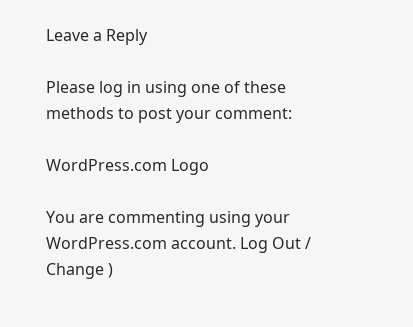Leave a Reply

Please log in using one of these methods to post your comment:

WordPress.com Logo

You are commenting using your WordPress.com account. Log Out /  Change )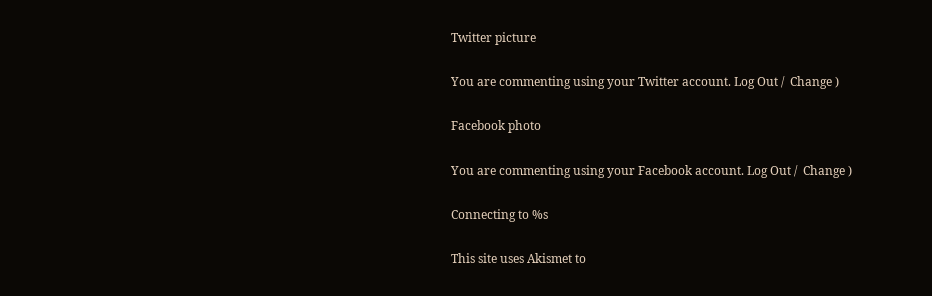Twitter picture

You are commenting using your Twitter account. Log Out /  Change )

Facebook photo

You are commenting using your Facebook account. Log Out /  Change )

Connecting to %s

This site uses Akismet to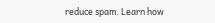reduce spam. Learn how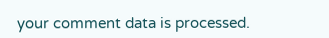your comment data is processed.